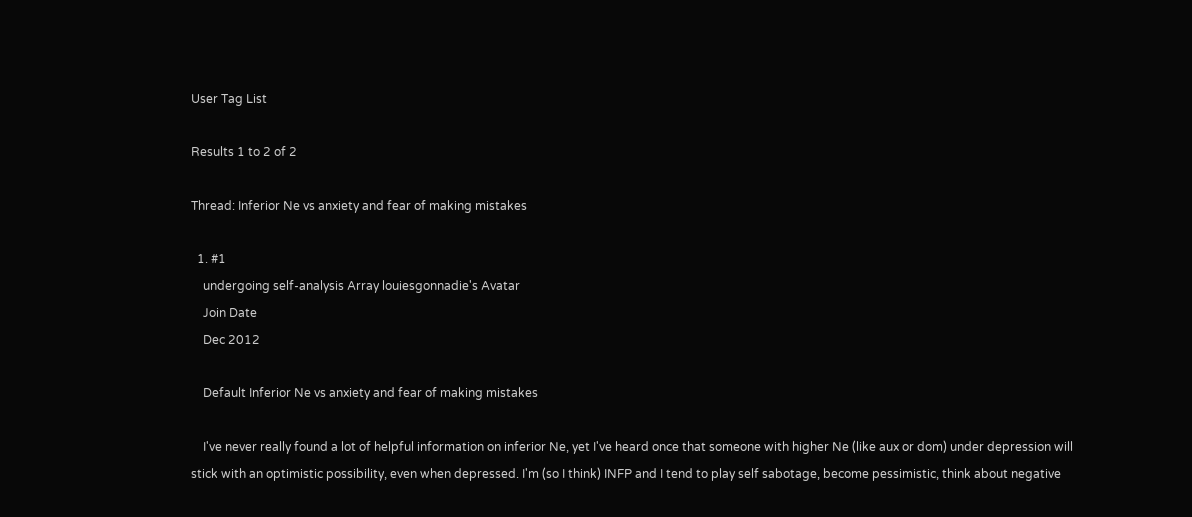User Tag List

Results 1 to 2 of 2

Thread: Inferior Ne vs anxiety and fear of making mistakes

  1. #1
    undergoing self-analysis Array louiesgonnadie's Avatar
    Join Date
    Dec 2012

    Default Inferior Ne vs anxiety and fear of making mistakes

    I've never really found a lot of helpful information on inferior Ne, yet I've heard once that someone with higher Ne (like aux or dom) under depression will stick with an optimistic possibility, even when depressed. I'm (so I think) INFP and I tend to play self sabotage, become pessimistic, think about negative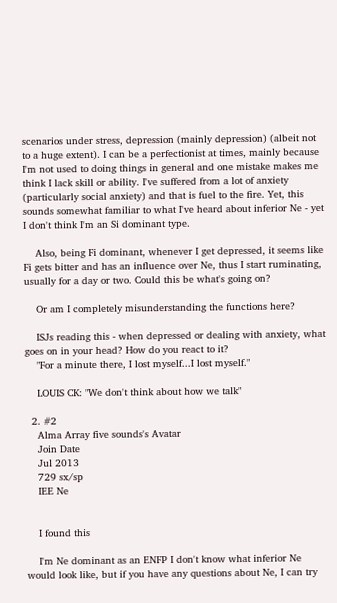scenarios under stress, depression (mainly depression) (albeit not to a huge extent). I can be a perfectionist at times, mainly because I'm not used to doing things in general and one mistake makes me think I lack skill or ability. I've suffered from a lot of anxiety (particularly social anxiety) and that is fuel to the fire. Yet, this sounds somewhat familiar to what I've heard about inferior Ne - yet I don't think I'm an Si dominant type.

    Also, being Fi dominant, whenever I get depressed, it seems like Fi gets bitter and has an influence over Ne, thus I start ruminating, usually for a day or two. Could this be what's going on?

    Or am I completely misunderstanding the functions here?

    ISJs reading this - when depressed or dealing with anxiety, what goes on in your head? How do you react to it?
    "For a minute there, I lost myself...I lost myself."

    LOUIS CK: "We don't think about how we talk"

  2. #2
    Alma Array five sounds's Avatar
    Join Date
    Jul 2013
    729 sx/sp
    IEE Ne


    I found this

    I'm Ne dominant as an ENFP I don't know what inferior Ne would look like, but if you have any questions about Ne, I can try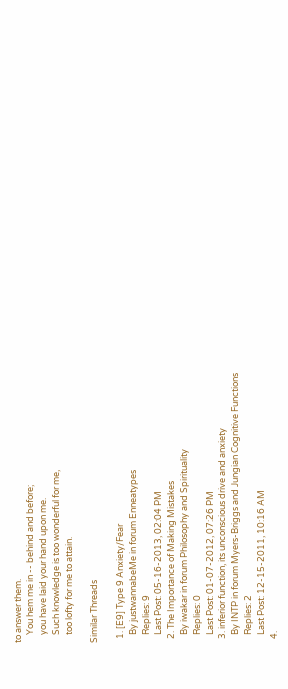to answer them.
    You hem me in -- behind and before;
    you have laid your hand upon me.
    Such knowledge is too wonderful for me,
    too lofty for me to attain.

Similar Threads

  1. [E9] Type 9 Anxiety/Fear
    By justwannabeMe in forum Enneatypes
    Replies: 9
    Last Post: 05-16-2013, 02:04 PM
  2. The Importance of Making Mistakes
    By iwakar in forum Philosophy and Spirituality
    Replies: 0
    Last Post: 01-07-2012, 07:26 PM
  3. inferior function, its unconscious drive and anxiety
    By INTP in forum Myers-Briggs and Jungian Cognitive Functions
    Replies: 2
    Last Post: 12-15-2011, 10:16 AM
  4.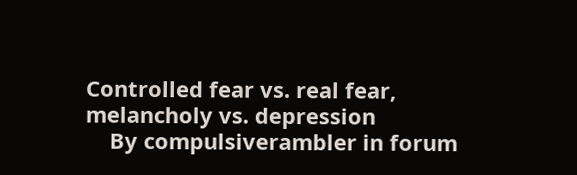Controlled fear vs. real fear, melancholy vs. depression
    By compulsiverambler in forum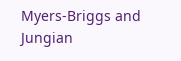Myers-Briggs and Jungian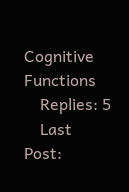Cognitive Functions
    Replies: 5
    Last Post: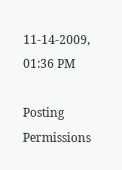11-14-2009, 01:36 PM

Posting Permissions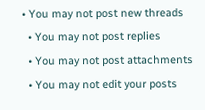• You may not post new threads
  • You may not post replies
  • You may not post attachments
  • You may not edit your posts